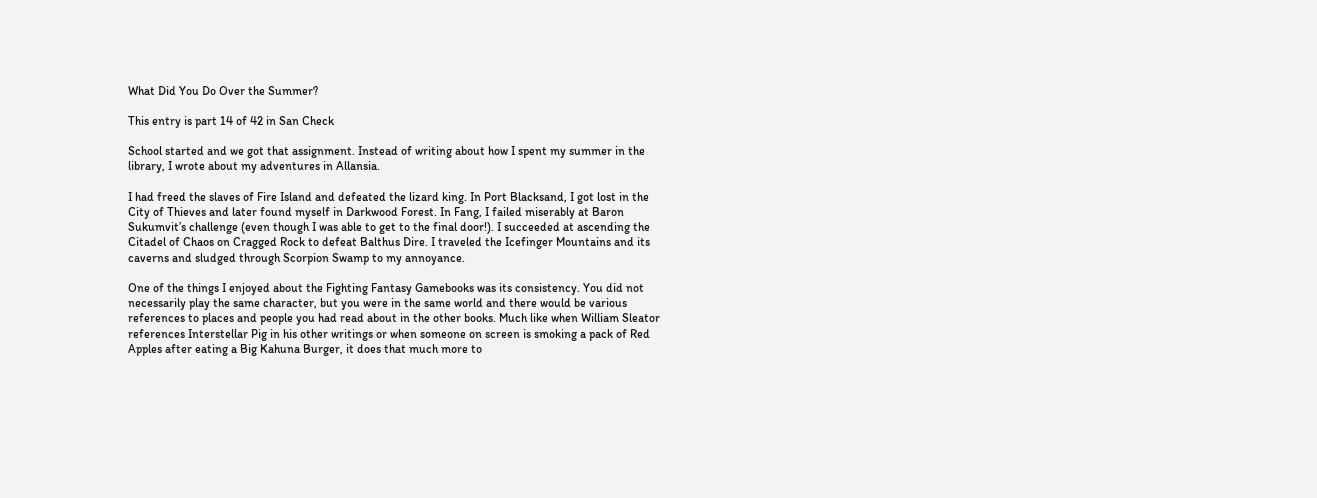What Did You Do Over the Summer?

This entry is part 14 of 42 in San Check

School started and we got that assignment. Instead of writing about how I spent my summer in the library, I wrote about my adventures in Allansia.

I had freed the slaves of Fire Island and defeated the lizard king. In Port Blacksand, I got lost in the City of Thieves and later found myself in Darkwood Forest. In Fang, I failed miserably at Baron Sukumvit’s challenge (even though I was able to get to the final door!). I succeeded at ascending the Citadel of Chaos on Cragged Rock to defeat Balthus Dire. I traveled the Icefinger Mountains and its caverns and sludged through Scorpion Swamp to my annoyance.

One of the things I enjoyed about the Fighting Fantasy Gamebooks was its consistency. You did not necessarily play the same character, but you were in the same world and there would be various references to places and people you had read about in the other books. Much like when William Sleator references Interstellar Pig in his other writings or when someone on screen is smoking a pack of Red Apples after eating a Big Kahuna Burger, it does that much more to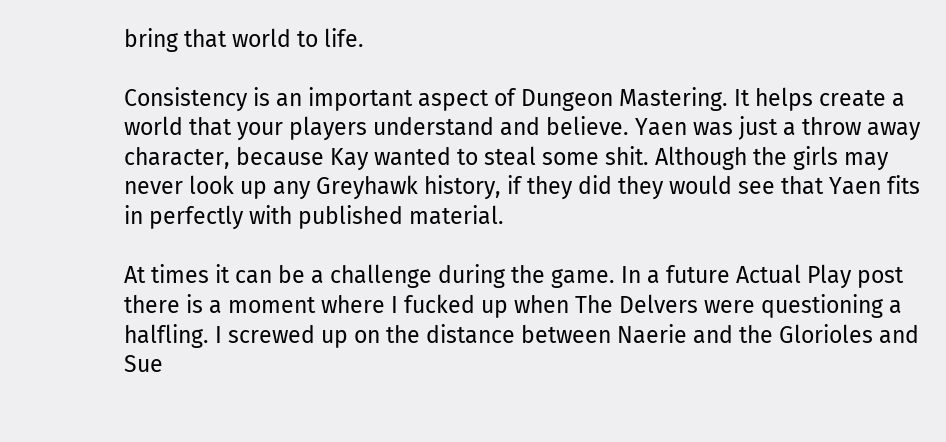bring that world to life.

Consistency is an important aspect of Dungeon Mastering. It helps create a world that your players understand and believe. Yaen was just a throw away character, because Kay wanted to steal some shit. Although the girls may never look up any Greyhawk history, if they did they would see that Yaen fits in perfectly with published material.

At times it can be a challenge during the game. In a future Actual Play post there is a moment where I fucked up when The Delvers were questioning a halfling. I screwed up on the distance between Naerie and the Glorioles and Sue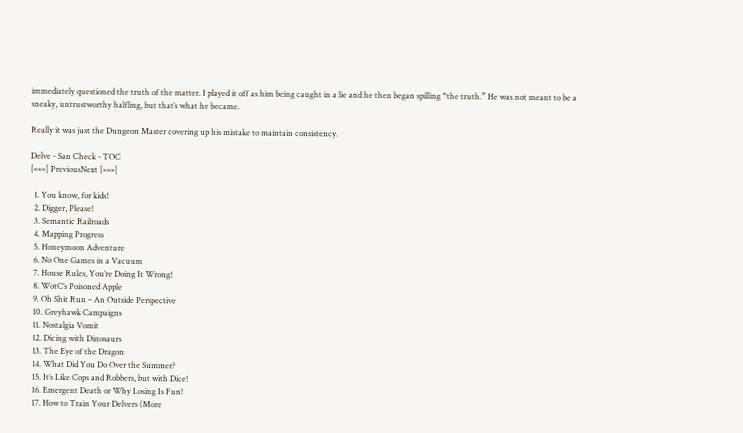immediately questioned the truth of the matter. I played it off as him being caught in a lie and he then began spilling “the truth.” He was not meant to be a sneaky, untrustworthy halfling, but that’s what he became.

Really it was just the Dungeon Master covering up his mistake to maintain consistency.

Delve - San Check - TOC
[«««] PreviousNext [»»»]

  1. You know, for kids!
  2. Digger, Please!
  3. Semantic Railroads
  4. Mapping Progress
  5. Honeymoon Adventure
  6. No One Games in a Vacuum
  7. House Rules, You’re Doing It Wrong!
  8. WotC’s Poisoned Apple
  9. Oh Shit Run – An Outside Perspective
  10. Greyhawk Campaigns
  11. Nostalgia Vomit
  12. Dicing with Dinosaurs
  13. The Eye of the Dragon
  14. What Did You Do Over the Summer?
  15. It’s Like Cops and Robbers, but with Dice!
  16. Emergent Death or Why Losing Is Fun!
  17. How to Train Your Delvers (More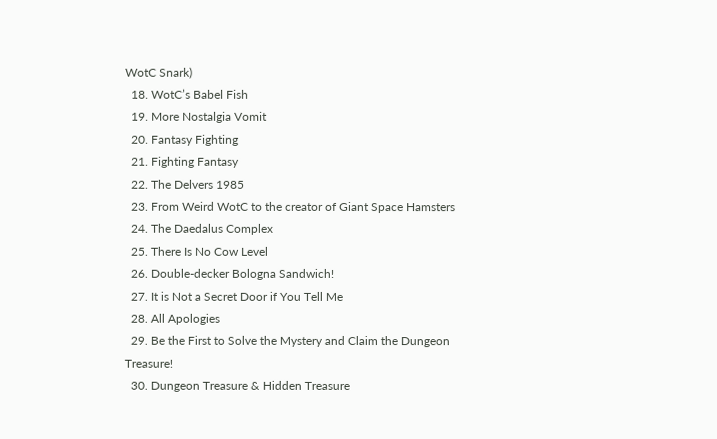WotC Snark)
  18. WotC’s Babel Fish
  19. More Nostalgia Vomit
  20. Fantasy Fighting
  21. Fighting Fantasy
  22. The Delvers 1985
  23. From Weird WotC to the creator of Giant Space Hamsters
  24. The Daedalus Complex
  25. There Is No Cow Level
  26. Double-decker Bologna Sandwich!
  27. It is Not a Secret Door if You Tell Me
  28. All Apologies
  29. Be the First to Solve the Mystery and Claim the Dungeon Treasure!
  30. Dungeon Treasure & Hidden Treasure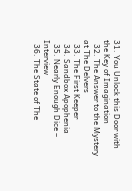31. You Unlock this Door with the Key of Imagination
  32. The Answer to the Mystery at The Delvers
  33. The First Keeper
  34. Sandbox Apophenia
  35. Nearly Enough Dice – Interview
  36. The State of The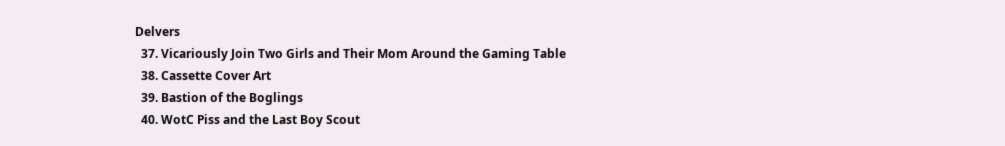Delvers
  37. Vicariously Join Two Girls and Their Mom Around the Gaming Table
  38. Cassette Cover Art
  39. Bastion of the Boglings
  40. WotC Piss and the Last Boy Scout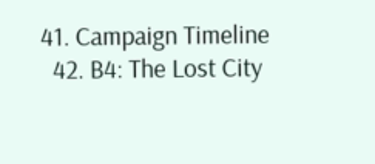41. Campaign Timeline
  42. B4: The Lost City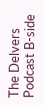The Delvers Podcast B-side